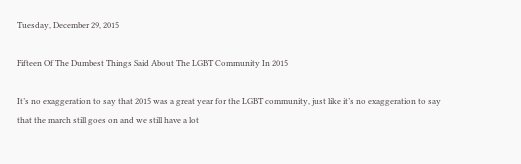Tuesday, December 29, 2015

Fifteen Of The Dumbest Things Said About The LGBT Community In 2015

It’s no exaggeration to say that 2015 was a great year for the LGBT community, just like it’s no exaggeration to say that the march still goes on and we still have a lot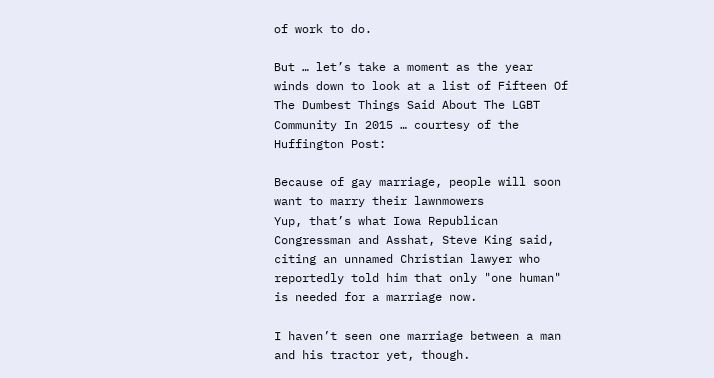of work to do.

But … let’s take a moment as the year winds down to look at a list of Fifteen Of The Dumbest Things Said About The LGBT Community In 2015 … courtesy of the Huffington Post:

Because of gay marriage, people will soon want to marry their lawnmowers
Yup, that’s what Iowa Republican Congressman and Asshat, Steve King said, citing an unnamed Christian lawyer who reportedly told him that only "one human" is needed for a marriage now.

I haven’t seen one marriage between a man and his tractor yet, though.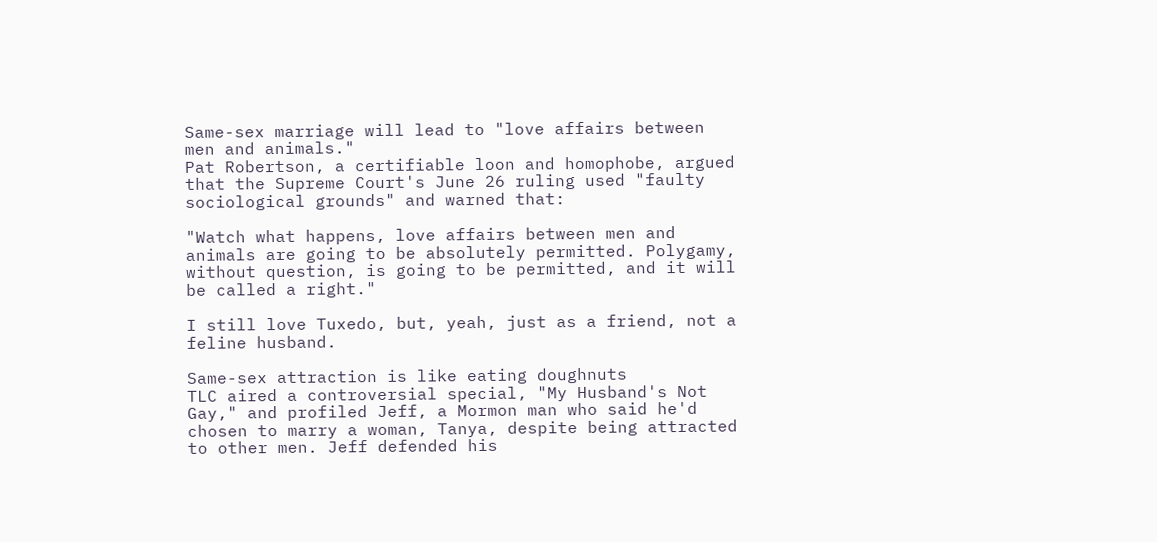Same-sex marriage will lead to "love affairs between men and animals."
Pat Robertson, a certifiable loon and homophobe, argued that the Supreme Court's June 26 ruling used "faulty sociological grounds" and warned that:

"Watch what happens, love affairs between men and animals are going to be absolutely permitted. Polygamy, without question, is going to be permitted, and it will be called a right."

I still love Tuxedo, but, yeah, just as a friend, not a feline husband.

Same-sex attraction is like eating doughnuts
TLC aired a controversial special, "My Husband's Not Gay," and profiled Jeff, a Mormon man who said he'd chosen to marry a woman, Tanya, despite being attracted to other men. Jeff defended his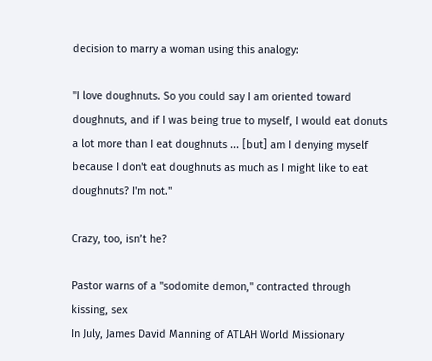decision to marry a woman using this analogy:

"I love doughnuts. So you could say I am oriented toward doughnuts, and if I was being true to myself, I would eat donuts a lot more than I eat doughnuts ... [but] am I denying myself because I don't eat doughnuts as much as I might like to eat doughnuts? I'm not."

Crazy, too, isn’t he?

Pastor warns of a "sodomite demon," contracted through kissing, sex
In July, James David Manning of ATLAH World Missionary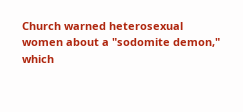Church warned heterosexual women about a "sodomite demon," which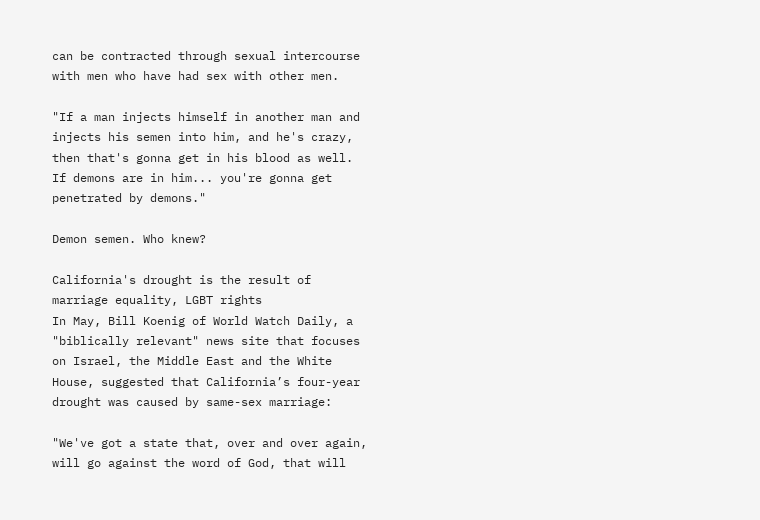can be contracted through sexual intercourse with men who have had sex with other men.

"If a man injects himself in another man and injects his semen into him, and he's crazy, then that's gonna get in his blood as well. If demons are in him... you're gonna get penetrated by demons."

Demon semen. Who knew?

California's drought is the result of marriage equality, LGBT rights
In May, Bill Koenig of World Watch Daily, a "biblically relevant" news site that focuses on Israel, the Middle East and the White House, suggested that California’s four-year drought was caused by same-sex marriage:

"We've got a state that, over and over again, will go against the word of God, that will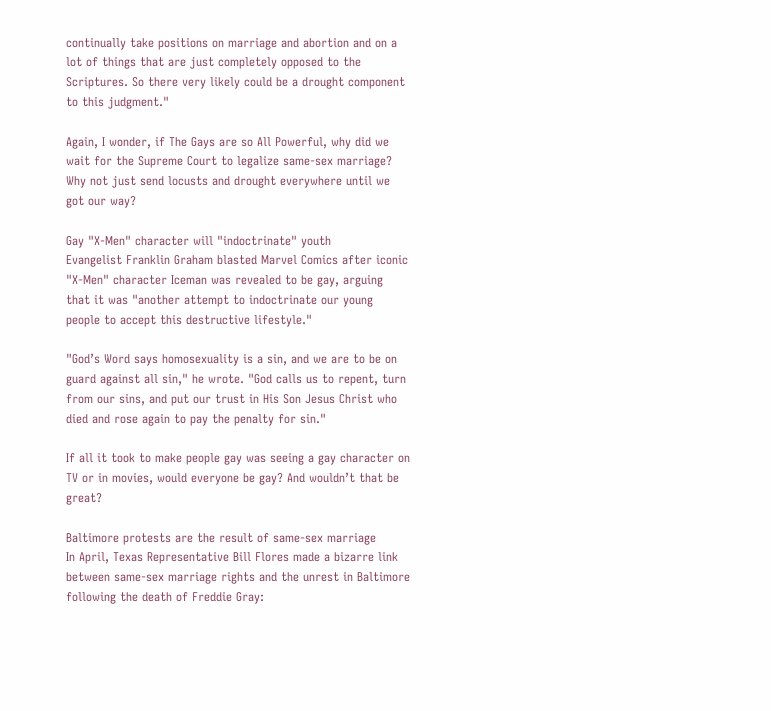continually take positions on marriage and abortion and on a lot of things that are just completely opposed to the Scriptures. So there very likely could be a drought component to this judgment."

Again, I wonder, if The Gays are so All Powerful, why did we wait for the Supreme Court to legalize same-sex marriage? Why not just send locusts and drought everywhere until we got our way?

Gay "X-Men" character will "indoctrinate" youth
Evangelist Franklin Graham blasted Marvel Comics after iconic "X-Men" character Iceman was revealed to be gay, arguing that it was "another attempt to indoctrinate our young people to accept this destructive lifestyle."

"God’s Word says homosexuality is a sin, and we are to be on guard against all sin," he wrote. "God calls us to repent, turn from our sins, and put our trust in His Son Jesus Christ who died and rose again to pay the penalty for sin."

If all it took to make people gay was seeing a gay character on TV or in movies, would everyone be gay? And wouldn’t that be great?

Baltimore protests are the result of same-sex marriage
In April, Texas Representative Bill Flores made a bizarre link between same-sex marriage rights and the unrest in Baltimore following the death of Freddie Gray: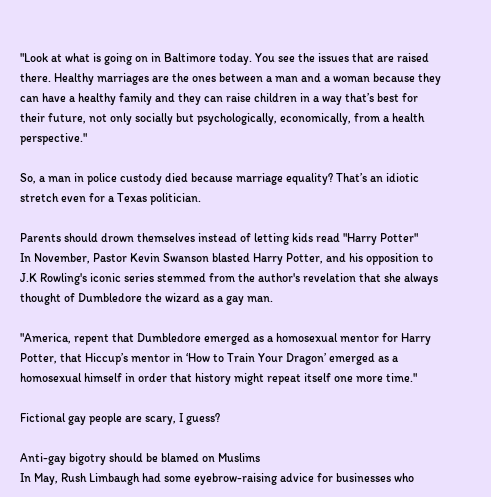"Look at what is going on in Baltimore today. You see the issues that are raised there. Healthy marriages are the ones between a man and a woman because they can have a healthy family and they can raise children in a way that’s best for their future, not only socially but psychologically, economically, from a health perspective."

So, a man in police custody died because marriage equality? That’s an idiotic stretch even for a Texas politician.

Parents should drown themselves instead of letting kids read "Harry Potter"
In November, Pastor Kevin Swanson blasted Harry Potter, and his opposition to J.K Rowling's iconic series stemmed from the author's revelation that she always thought of Dumbledore the wizard as a gay man.

"America, repent that Dumbledore emerged as a homosexual mentor for Harry Potter, that Hiccup’s mentor in ‘How to Train Your Dragon’ emerged as a homosexual himself in order that history might repeat itself one more time."

Fictional gay people are scary, I guess?

Anti-gay bigotry should be blamed on Muslims
In May, Rush Limbaugh had some eyebrow-raising advice for businesses who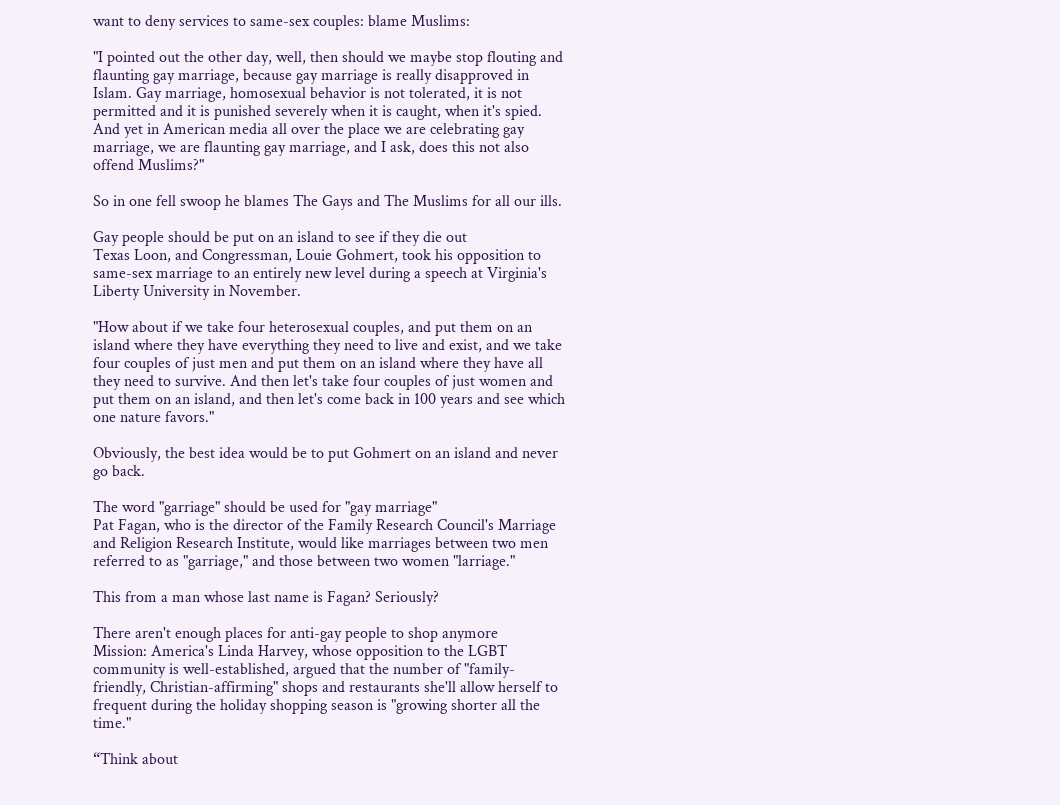want to deny services to same-sex couples: blame Muslims:

"I pointed out the other day, well, then should we maybe stop flouting and flaunting gay marriage, because gay marriage is really disapproved in Islam. Gay marriage, homosexual behavior is not tolerated, it is not permitted and it is punished severely when it is caught, when it's spied. And yet in American media all over the place we are celebrating gay marriage, we are flaunting gay marriage, and I ask, does this not also offend Muslims?"

So in one fell swoop he blames The Gays and The Muslims for all our ills.

Gay people should be put on an island to see if they die out
Texas Loon, and Congressman, Louie Gohmert, took his opposition to same-sex marriage to an entirely new level during a speech at Virginia's Liberty University in November.

"How about if we take four heterosexual couples, and put them on an island where they have everything they need to live and exist, and we take four couples of just men and put them on an island where they have all they need to survive. And then let's take four couples of just women and put them on an island, and then let's come back in 100 years and see which one nature favors."

Obviously, the best idea would be to put Gohmert on an island and never go back.

The word "garriage" should be used for "gay marriage"
Pat Fagan, who is the director of the Family Research Council's Marriage and Religion Research Institute, would like marriages between two men referred to as "garriage," and those between two women "larriage."

This from a man whose last name is Fagan? Seriously?

There aren't enough places for anti-gay people to shop anymore
Mission: America's Linda Harvey, whose opposition to the LGBT community is well-established, argued that the number of "family-friendly, Christian-affirming" shops and restaurants she'll allow herself to frequent during the holiday shopping season is "growing shorter all the time."

“Think about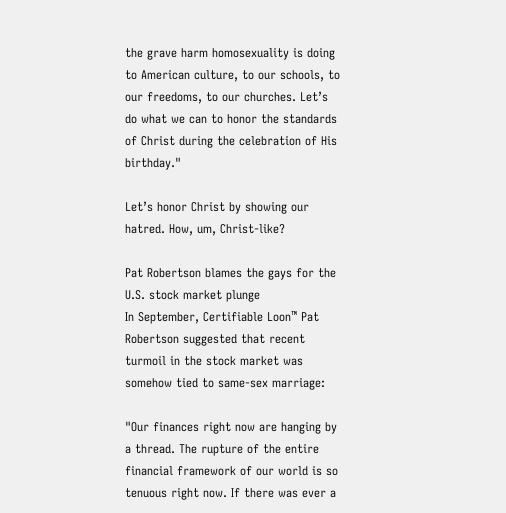the grave harm homosexuality is doing to American culture, to our schools, to our freedoms, to our churches. Let’s do what we can to honor the standards of Christ during the celebration of His birthday."

Let’s honor Christ by showing our hatred. How, um, Christ-like?

Pat Robertson blames the gays for the U.S. stock market plunge
In September, Certifiable Loon™ Pat Robertson suggested that recent turmoil in the stock market was somehow tied to same-sex marriage:

"Our finances right now are hanging by a thread. The rupture of the entire financial framework of our world is so tenuous right now. If there was ever a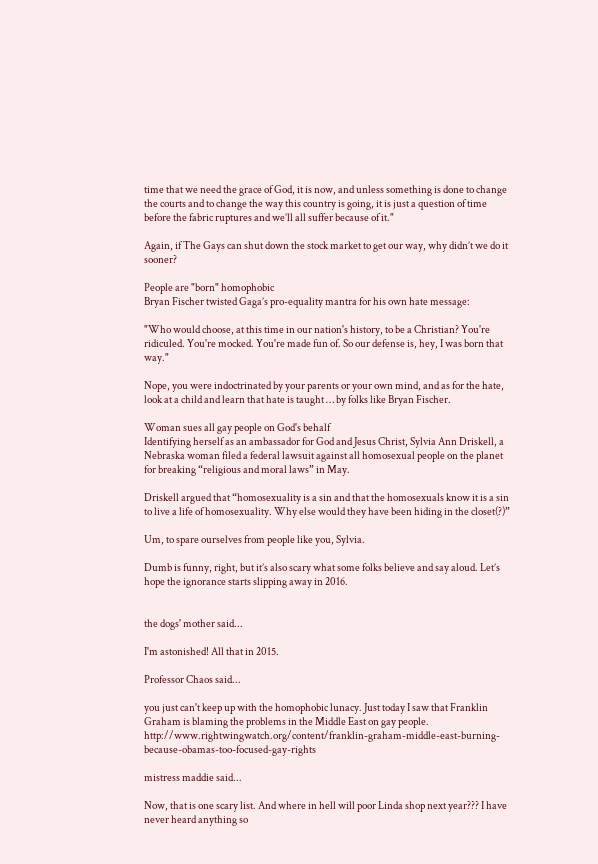time that we need the grace of God, it is now, and unless something is done to change the courts and to change the way this country is going, it is just a question of time before the fabric ruptures and we’ll all suffer because of it."

Again, if The Gays can shut down the stock market to get our way, why didn’t we do it sooner?

People are "born" homophobic
Bryan Fischer twisted Gaga’s pro-equality mantra for his own hate message:

"Who would choose, at this time in our nation's history, to be a Christian? You're ridiculed. You're mocked. You're made fun of. So our defense is, hey, I was born that way."

Nope, you were indoctrinated by your parents or your own mind, and as for the hate, look at a child and learn that hate is taught … by folks like Bryan Fischer.

Woman sues all gay people on God's behalf
Identifying herself as an ambassador for God and Jesus Christ, Sylvia Ann Driskell, a Nebraska woman filed a federal lawsuit against all homosexual people on the planet for breaking “religious and moral laws” in May.

Driskell argued that “homosexuality is a sin and that the homosexuals know it is a sin to live a life of homosexuality. Why else would they have been hiding in the closet(?)”

Um, to spare ourselves from people like you, Sylvia.

Dumb is funny, right, but it’s also scary what some folks believe and say aloud. Let’s hope the ignorance starts slipping away in 2016.


the dogs' mother said...

I'm astonished! All that in 2015.

Professor Chaos said...

you just can't keep up with the homophobic lunacy. Just today I saw that Franklin Graham is blaming the problems in the Middle East on gay people. http://www.rightwingwatch.org/content/franklin-graham-middle-east-burning-because-obamas-too-focused-gay-rights

mistress maddie said...

Now, that is one scary list. And where in hell will poor Linda shop next year??? I have never heard anything so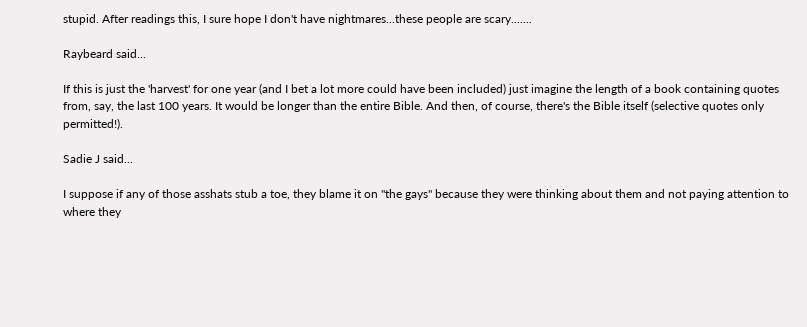stupid. After readings this, I sure hope I don't have nightmares...these people are scary.......

Raybeard said...

If this is just the 'harvest' for one year (and I bet a lot more could have been included) just imagine the length of a book containing quotes from, say, the last 100 years. It would be longer than the entire Bible. And then, of course, there's the Bible itself (selective quotes only permitted!).

Sadie J said...

I suppose if any of those asshats stub a toe, they blame it on "the gays" because they were thinking about them and not paying attention to where they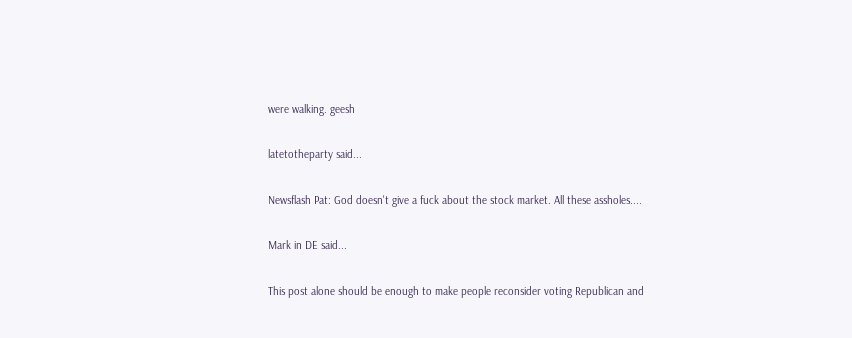were walking. geesh

latetotheparty said...

Newsflash Pat: God doesn't give a fuck about the stock market. All these assholes....

Mark in DE said...

This post alone should be enough to make people reconsider voting Republican and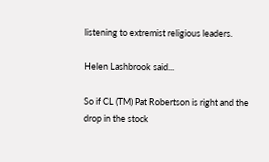listening to extremist religious leaders.

Helen Lashbrook said...

So if CL (TM) Pat Robertson is right and the drop in the stock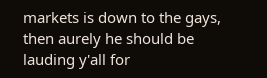markets is down to the gays, then aurely he should be lauding y'all for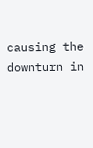causing the downturn in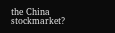the China stockmarket?